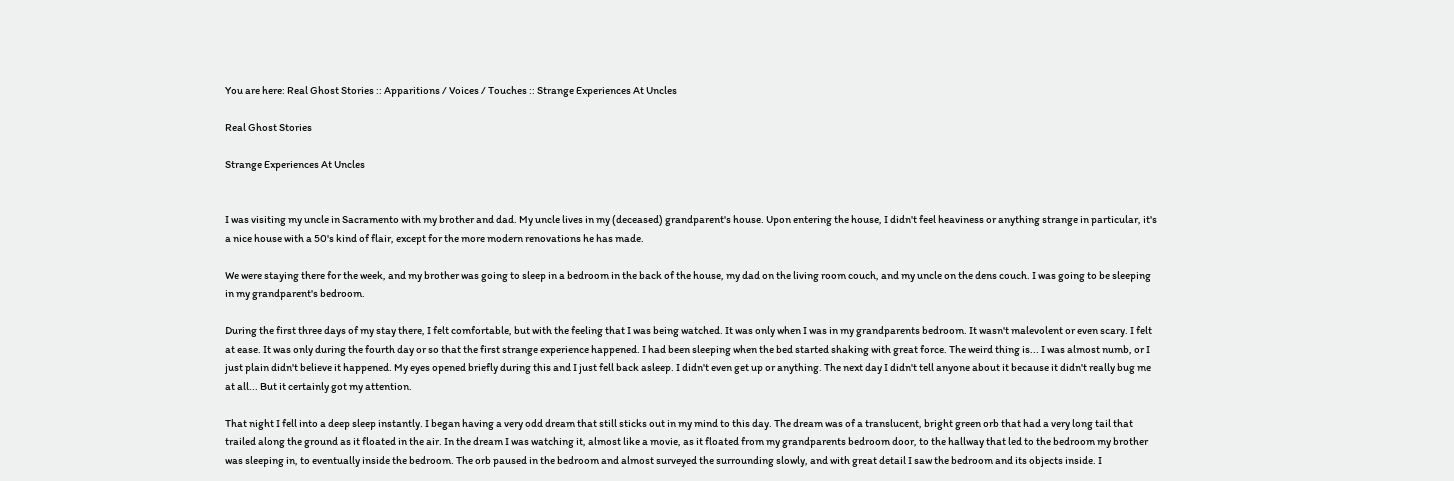You are here: Real Ghost Stories :: Apparitions / Voices / Touches :: Strange Experiences At Uncles

Real Ghost Stories

Strange Experiences At Uncles


I was visiting my uncle in Sacramento with my brother and dad. My uncle lives in my (deceased) grandparent's house. Upon entering the house, I didn't feel heaviness or anything strange in particular, it's a nice house with a 50's kind of flair, except for the more modern renovations he has made.

We were staying there for the week, and my brother was going to sleep in a bedroom in the back of the house, my dad on the living room couch, and my uncle on the dens couch. I was going to be sleeping in my grandparent's bedroom.

During the first three days of my stay there, I felt comfortable, but with the feeling that I was being watched. It was only when I was in my grandparents bedroom. It wasn't malevolent or even scary. I felt at ease. It was only during the fourth day or so that the first strange experience happened. I had been sleeping when the bed started shaking with great force. The weird thing is... I was almost numb, or I just plain didn't believe it happened. My eyes opened briefly during this and I just fell back asleep. I didn't even get up or anything. The next day I didn't tell anyone about it because it didn't really bug me at all... But it certainly got my attention.

That night I fell into a deep sleep instantly. I began having a very odd dream that still sticks out in my mind to this day. The dream was of a translucent, bright green orb that had a very long tail that trailed along the ground as it floated in the air. In the dream I was watching it, almost like a movie, as it floated from my grandparents bedroom door, to the hallway that led to the bedroom my brother was sleeping in, to eventually inside the bedroom. The orb paused in the bedroom and almost surveyed the surrounding slowly, and with great detail I saw the bedroom and its objects inside. I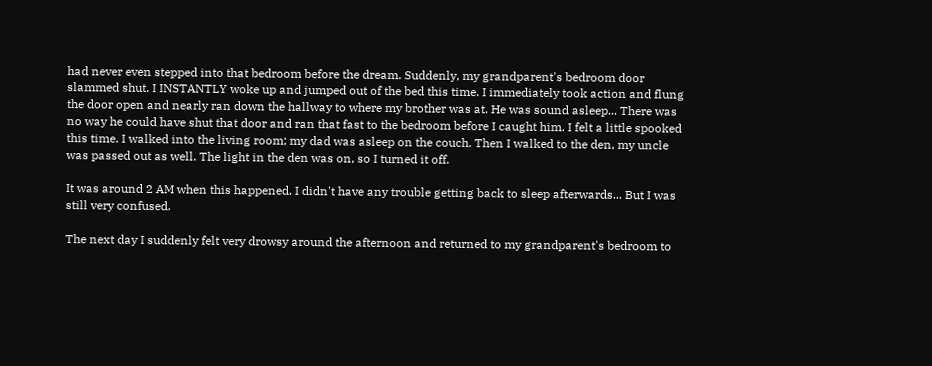had never even stepped into that bedroom before the dream. Suddenly, my grandparent's bedroom door slammed shut. I INSTANTLY woke up and jumped out of the bed this time. I immediately took action and flung the door open and nearly ran down the hallway to where my brother was at. He was sound asleep... There was no way he could have shut that door and ran that fast to the bedroom before I caught him. I felt a little spooked this time. I walked into the living room; my dad was asleep on the couch. Then I walked to the den, my uncle was passed out as well. The light in the den was on, so I turned it off.

It was around 2 AM when this happened. I didn't have any trouble getting back to sleep afterwards... But I was still very confused.

The next day I suddenly felt very drowsy around the afternoon and returned to my grandparent's bedroom to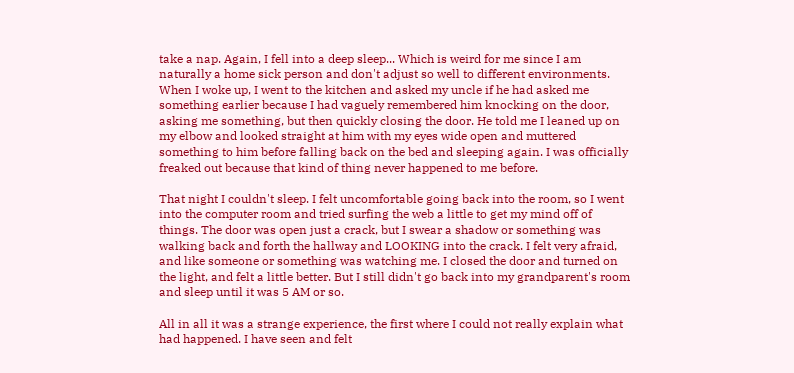take a nap. Again, I fell into a deep sleep... Which is weird for me since I am naturally a home sick person and don't adjust so well to different environments. When I woke up, I went to the kitchen and asked my uncle if he had asked me something earlier because I had vaguely remembered him knocking on the door, asking me something, but then quickly closing the door. He told me I leaned up on my elbow and looked straight at him with my eyes wide open and muttered something to him before falling back on the bed and sleeping again. I was officially freaked out because that kind of thing never happened to me before.

That night I couldn't sleep. I felt uncomfortable going back into the room, so I went into the computer room and tried surfing the web a little to get my mind off of things. The door was open just a crack, but I swear a shadow or something was walking back and forth the hallway and LOOKING into the crack. I felt very afraid, and like someone or something was watching me. I closed the door and turned on the light, and felt a little better. But I still didn't go back into my grandparent's room and sleep until it was 5 AM or so.

All in all it was a strange experience, the first where I could not really explain what had happened. I have seen and felt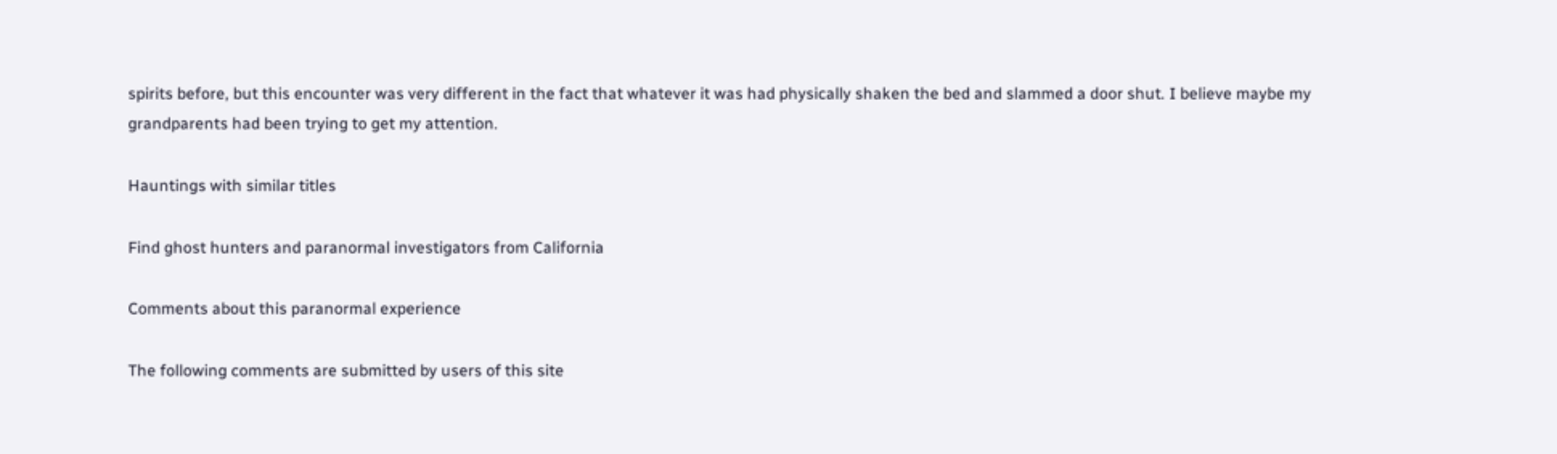spirits before, but this encounter was very different in the fact that whatever it was had physically shaken the bed and slammed a door shut. I believe maybe my grandparents had been trying to get my attention.

Hauntings with similar titles

Find ghost hunters and paranormal investigators from California

Comments about this paranormal experience

The following comments are submitted by users of this site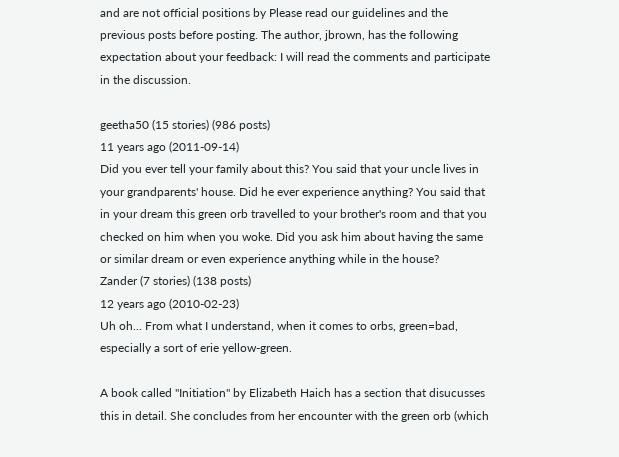and are not official positions by Please read our guidelines and the previous posts before posting. The author, jbrown, has the following expectation about your feedback: I will read the comments and participate in the discussion.

geetha50 (15 stories) (986 posts)
11 years ago (2011-09-14)
Did you ever tell your family about this? You said that your uncle lives in your grandparents' house. Did he ever experience anything? You said that in your dream this green orb travelled to your brother's room and that you checked on him when you woke. Did you ask him about having the same or similar dream or even experience anything while in the house?
Zander (7 stories) (138 posts)
12 years ago (2010-02-23)
Uh oh... From what I understand, when it comes to orbs, green=bad, especially a sort of erie yellow-green.

A book called "Initiation" by Elizabeth Haich has a section that disucusses this in detail. She concludes from her encounter with the green orb (which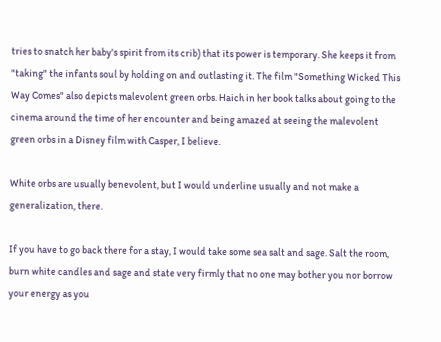tries to snatch her baby's spirit from its crib) that its power is temporary. She keeps it from "taking" the infants soul by holding on and outlasting it. The film "Something Wicked This Way Comes" also depicts malevolent green orbs. Haich in her book talks about going to the cinema around the time of her encounter and being amazed at seeing the malevolent green orbs in a Disney film with Casper, I believe.

White orbs are usually benevolent, but I would underline usually and not make a generalization, there.

If you have to go back there for a stay, I would take some sea salt and sage. Salt the room, burn white candles and sage and state very firmly that no one may bother you nor borrow your energy as you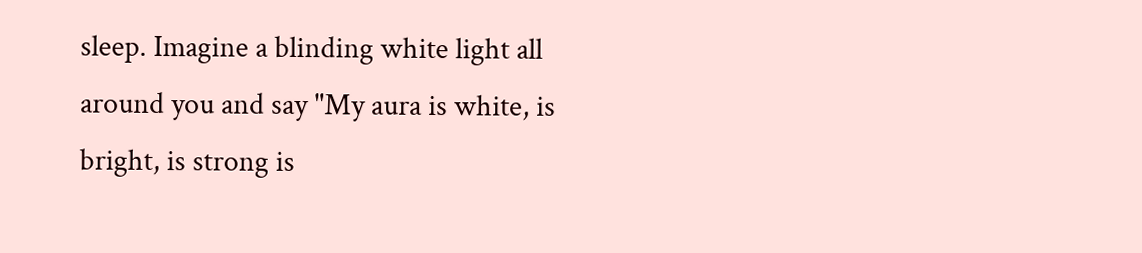sleep. Imagine a blinding white light all around you and say "My aura is white, is bright, is strong is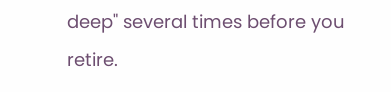deep" several times before you retire.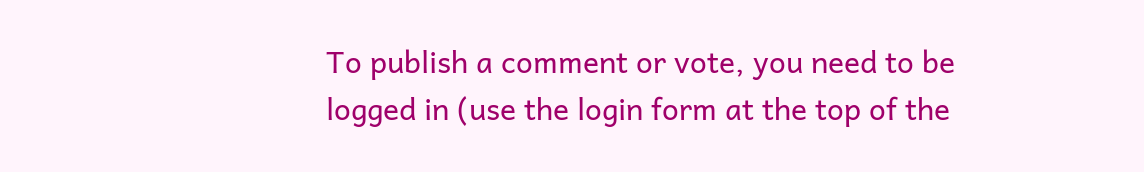To publish a comment or vote, you need to be logged in (use the login form at the top of the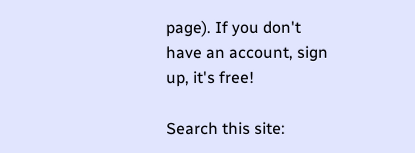page). If you don't have an account, sign up, it's free!

Search this site: